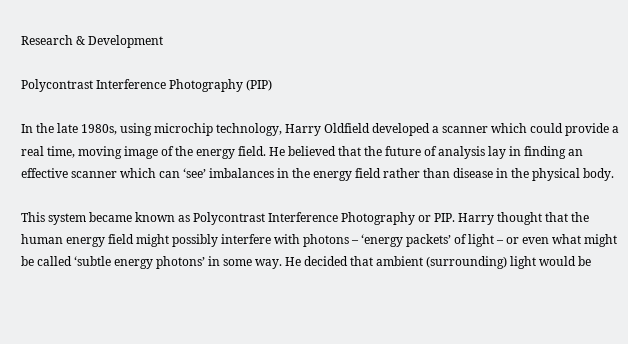Research & Development

Polycontrast Interference Photography (PIP)

In the late 1980s, using microchip technology, Harry Oldfield developed a scanner which could provide a real time, moving image of the energy field. He believed that the future of analysis lay in finding an effective scanner which can ‘see’ imbalances in the energy field rather than disease in the physical body.

This system became known as Polycontrast Interference Photography or PIP. Harry thought that the human energy field might possibly interfere with photons – ‘energy packets’ of light – or even what might be called ‘subtle energy photons’ in some way. He decided that ambient (surrounding) light would be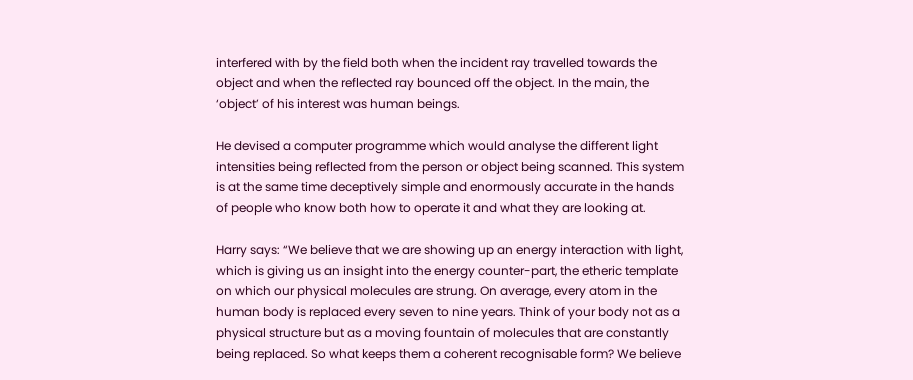interfered with by the field both when the incident ray travelled towards the object and when the reflected ray bounced off the object. In the main, the ‘object’ of his interest was human beings.

He devised a computer programme which would analyse the different light intensities being reflected from the person or object being scanned. This system is at the same time deceptively simple and enormously accurate in the hands of people who know both how to operate it and what they are looking at.

Harry says: “We believe that we are showing up an energy interaction with light, which is giving us an insight into the energy counter-part, the etheric template on which our physical molecules are strung. On average, every atom in the human body is replaced every seven to nine years. Think of your body not as a physical structure but as a moving fountain of molecules that are constantly being replaced. So what keeps them a coherent recognisable form? We believe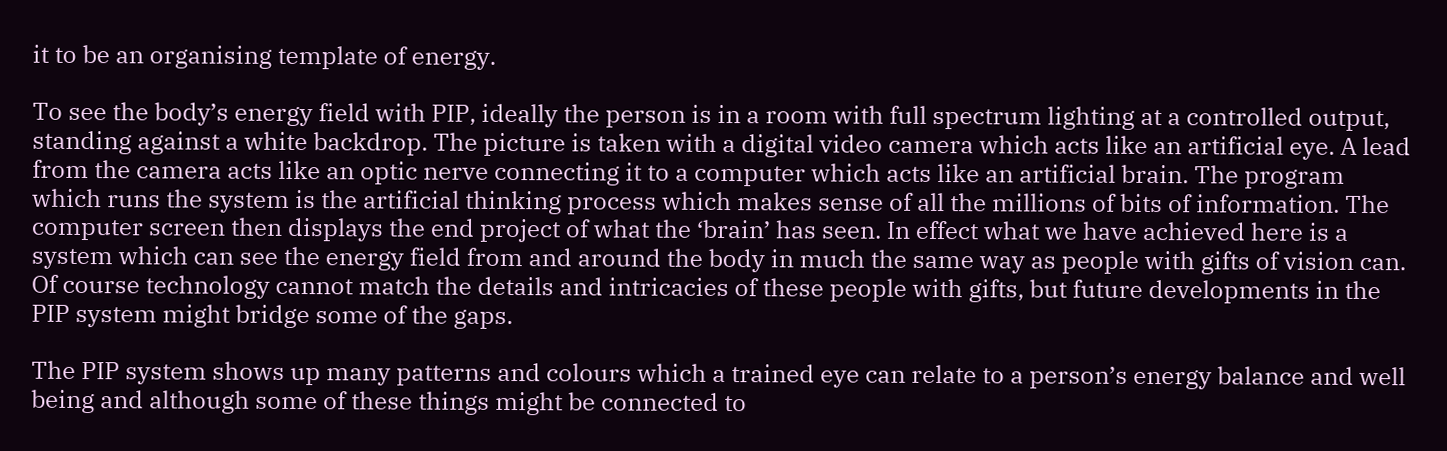it to be an organising template of energy.

To see the body’s energy field with PIP, ideally the person is in a room with full spectrum lighting at a controlled output, standing against a white backdrop. The picture is taken with a digital video camera which acts like an artificial eye. A lead from the camera acts like an optic nerve connecting it to a computer which acts like an artificial brain. The program which runs the system is the artificial thinking process which makes sense of all the millions of bits of information. The computer screen then displays the end project of what the ‘brain’ has seen. In effect what we have achieved here is a system which can see the energy field from and around the body in much the same way as people with gifts of vision can. Of course technology cannot match the details and intricacies of these people with gifts, but future developments in the PIP system might bridge some of the gaps.

The PIP system shows up many patterns and colours which a trained eye can relate to a person’s energy balance and well being and although some of these things might be connected to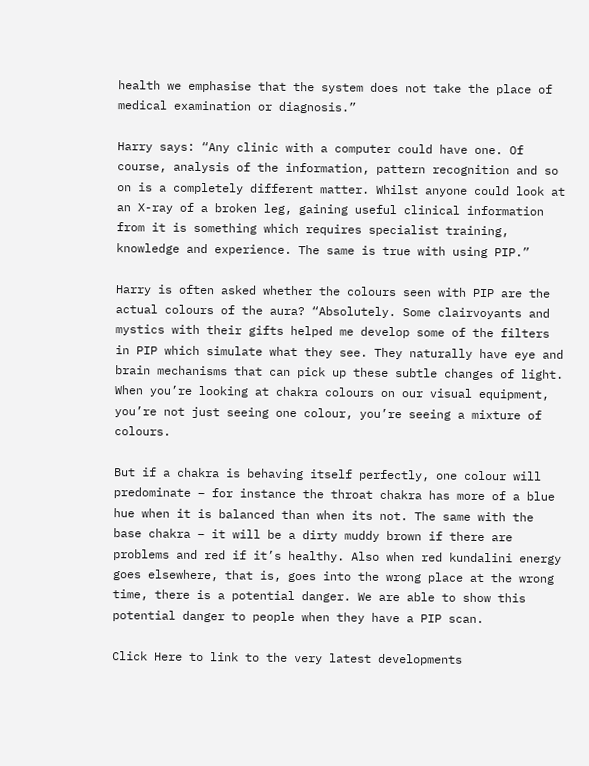health we emphasise that the system does not take the place of medical examination or diagnosis.”

Harry says: “Any clinic with a computer could have one. Of course, analysis of the information, pattern recognition and so on is a completely different matter. Whilst anyone could look at an X-ray of a broken leg, gaining useful clinical information from it is something which requires specialist training, knowledge and experience. The same is true with using PIP.”

Harry is often asked whether the colours seen with PIP are the actual colours of the aura? “Absolutely. Some clairvoyants and mystics with their gifts helped me develop some of the filters in PIP which simulate what they see. They naturally have eye and brain mechanisms that can pick up these subtle changes of light. When you’re looking at chakra colours on our visual equipment, you’re not just seeing one colour, you’re seeing a mixture of colours.

But if a chakra is behaving itself perfectly, one colour will predominate – for instance the throat chakra has more of a blue hue when it is balanced than when its not. The same with the base chakra – it will be a dirty muddy brown if there are problems and red if it’s healthy. Also when red kundalini energy goes elsewhere, that is, goes into the wrong place at the wrong time, there is a potential danger. We are able to show this potential danger to people when they have a PIP scan.

Click Here to link to the very latest developments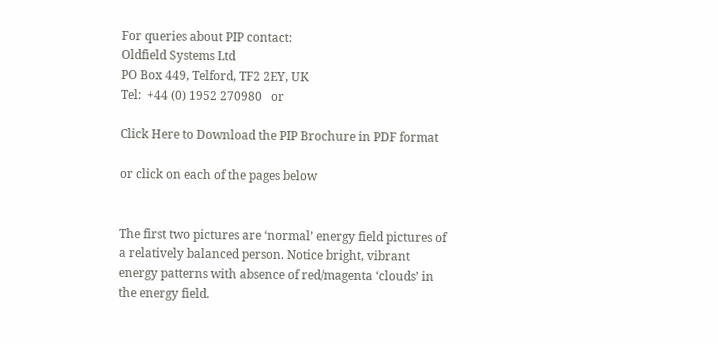For queries about PIP contact:
Oldfield Systems Ltd
PO Box 449, Telford, TF2 2EY, UK
Tel:  +44 (0) 1952 270980   or

Click Here to Download the PIP Brochure in PDF format

or click on each of the pages below


The first two pictures are ‘normal’ energy field pictures of a relatively balanced person. Notice bright, vibrant energy patterns with absence of red/magenta ‘clouds’ in the energy field.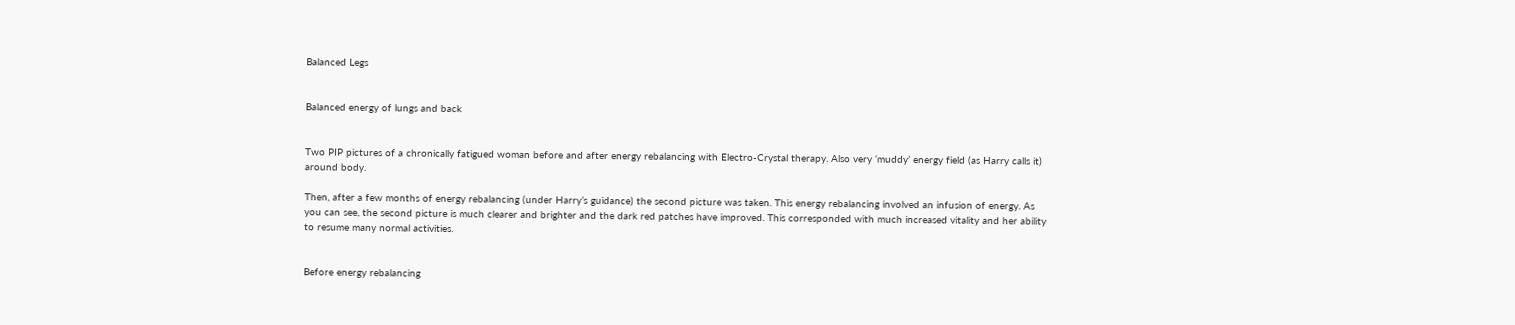Balanced Legs


Balanced energy of lungs and back


Two PIP pictures of a chronically fatigued woman before and after energy rebalancing with Electro-Crystal therapy. Also very ‘muddy’ energy field (as Harry calls it) around body.

Then, after a few months of energy rebalancing (under Harry’s guidance) the second picture was taken. This energy rebalancing involved an infusion of energy. As you can see, the second picture is much clearer and brighter and the dark red patches have improved. This corresponded with much increased vitality and her ability to resume many normal activities.


Before energy rebalancing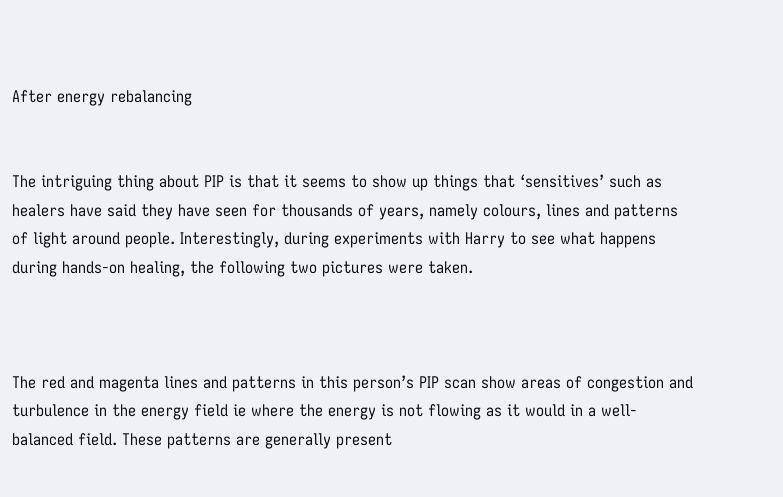After energy rebalancing


The intriguing thing about PIP is that it seems to show up things that ‘sensitives’ such as healers have said they have seen for thousands of years, namely colours, lines and patterns of light around people. Interestingly, during experiments with Harry to see what happens during hands-on healing, the following two pictures were taken.



The red and magenta lines and patterns in this person’s PIP scan show areas of congestion and turbulence in the energy field ie where the energy is not flowing as it would in a well-balanced field. These patterns are generally present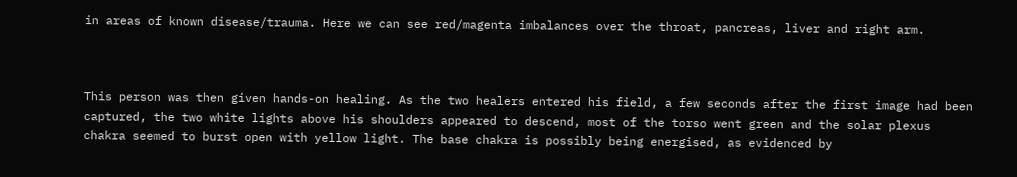in areas of known disease/trauma. Here we can see red/magenta imbalances over the throat, pancreas, liver and right arm.



This person was then given hands-on healing. As the two healers entered his field, a few seconds after the first image had been captured, the two white lights above his shoulders appeared to descend, most of the torso went green and the solar plexus chakra seemed to burst open with yellow light. The base chakra is possibly being energised, as evidenced by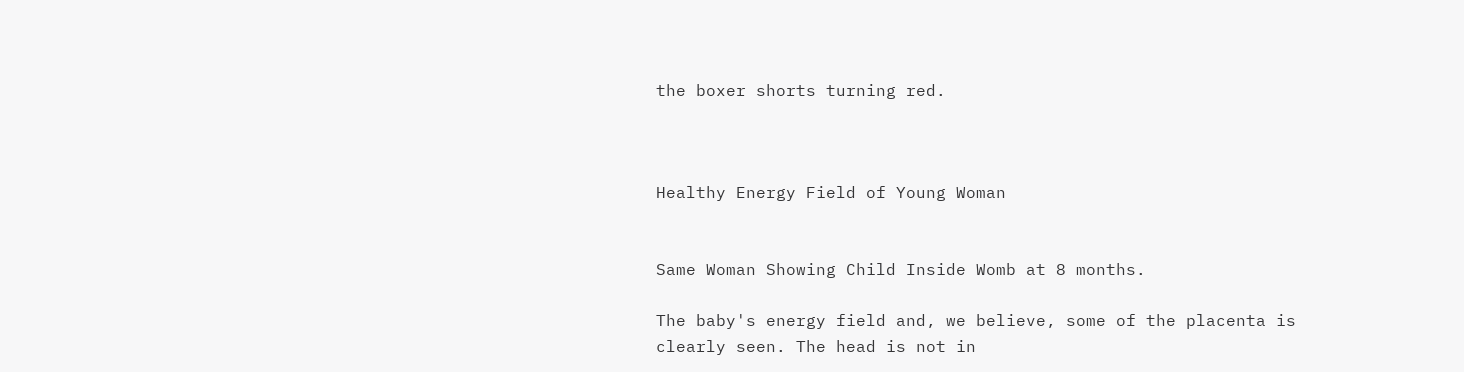the boxer shorts turning red.



Healthy Energy Field of Young Woman


Same Woman Showing Child Inside Womb at 8 months.

The baby's energy field and, we believe, some of the placenta is clearly seen. The head is not in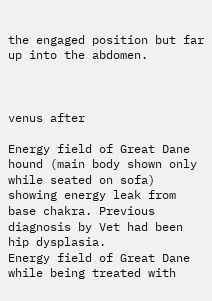the engaged position but far up into the abdomen.



venus after

Energy field of Great Dane hound (main body shown only while seated on sofa) showing energy leak from base chakra. Previous diagnosis by Vet had been hip dysplasia.
Energy field of Great Dane while being treated with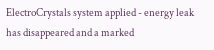ElectroCrystals system applied - energy leak has disappeared and a marked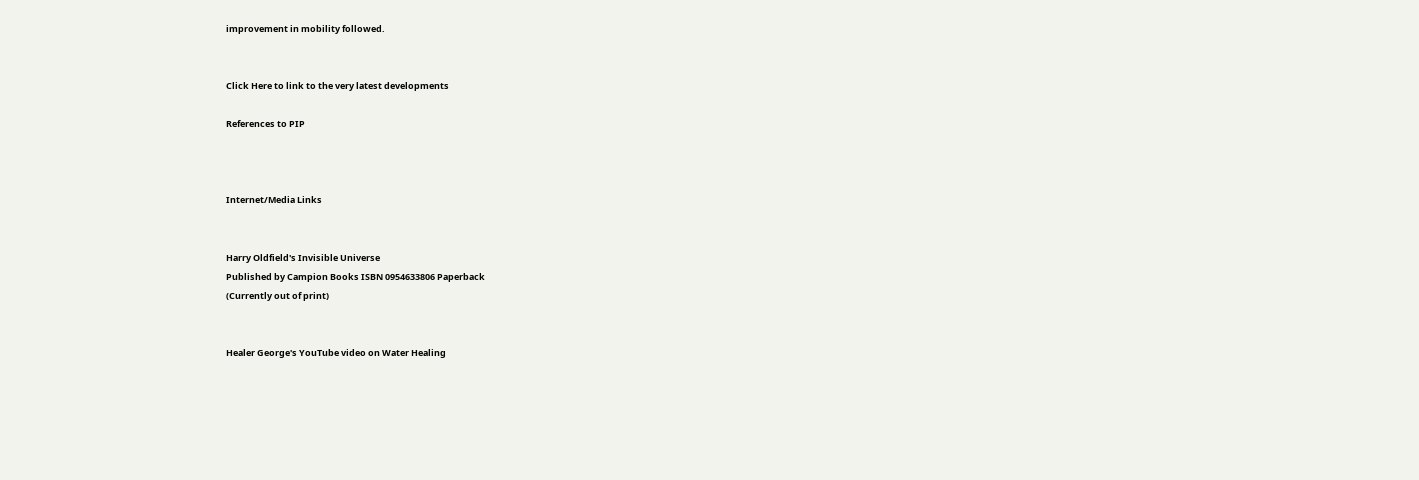improvement in mobility followed.


Click Here to link to the very latest developments

References to PIP



Internet/Media Links


Harry Oldfield's Invisible Universe
Published by Campion Books ISBN 0954633806 Paperback
(Currently out of print)


Healer George's YouTube video on Water Healing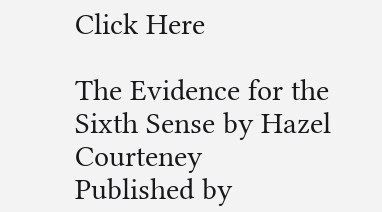Click Here

The Evidence for the Sixth Sense by Hazel Courteney
Published by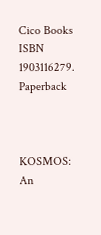Cico Books ISBN 1903116279.  Paperback



KOSMOS:  An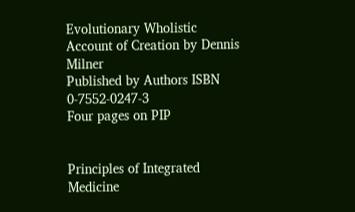Evolutionary Wholistic Account of Creation by Dennis Milner
Published by Authors ISBN 0-7552-0247-3
Four pages on PIP


Principles of Integrated Medicine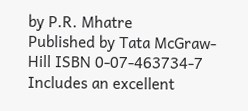by P.R. Mhatre
Published by Tata McGraw-Hill ISBN 0-07-463734-7
Includes an excellent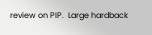review on PIP.  Large hardback